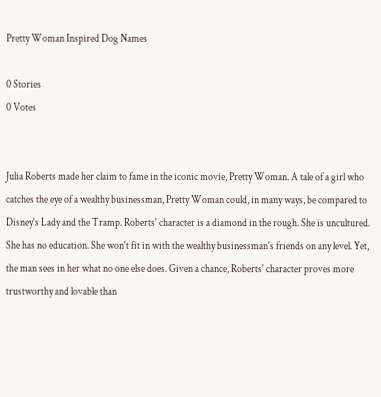Pretty Woman Inspired Dog Names

0 Stories
0 Votes


Julia Roberts made her claim to fame in the iconic movie, Pretty Woman. A tale of a girl who catches the eye of a wealthy businessman, Pretty Woman could, in many ways, be compared to Disney's Lady and the Tramp. Roberts' character is a diamond in the rough. She is uncultured. She has no education. She won't fit in with the wealthy businessman's friends on any level. Yet, the man sees in her what no one else does. Given a chance, Roberts' character proves more trustworthy and lovable than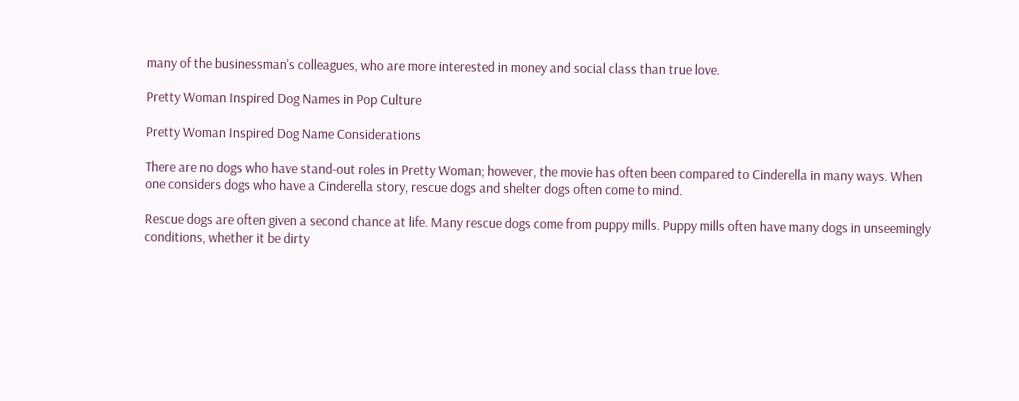many of the businessman's colleagues, who are more interested in money and social class than true love.

Pretty Woman Inspired Dog Names in Pop Culture

Pretty Woman Inspired Dog Name Considerations

There are no dogs who have stand-out roles in Pretty Woman; however, the movie has often been compared to Cinderella in many ways. When one considers dogs who have a Cinderella story, rescue dogs and shelter dogs often come to mind.

Rescue dogs are often given a second chance at life. Many rescue dogs come from puppy mills. Puppy mills often have many dogs in unseemingly conditions, whether it be dirty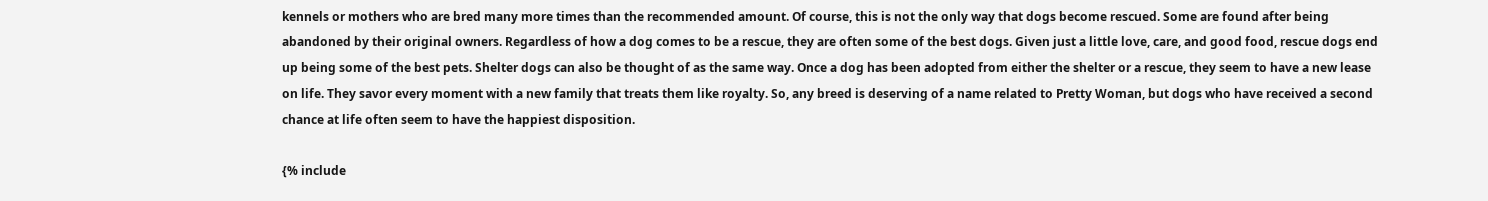kennels or mothers who are bred many more times than the recommended amount. Of course, this is not the only way that dogs become rescued. Some are found after being abandoned by their original owners. Regardless of how a dog comes to be a rescue, they are often some of the best dogs. Given just a little love, care, and good food, rescue dogs end up being some of the best pets. Shelter dogs can also be thought of as the same way. Once a dog has been adopted from either the shelter or a rescue, they seem to have a new lease on life. They savor every moment with a new family that treats them like royalty. So, any breed is deserving of a name related to Pretty Woman, but dogs who have received a second chance at life often seem to have the happiest disposition.

{% include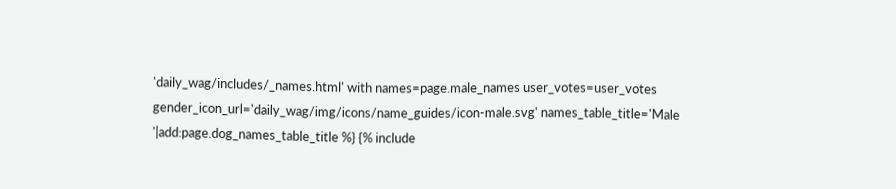'daily_wag/includes/_names.html' with names=page.male_names user_votes=user_votes gender_icon_url='daily_wag/img/icons/name_guides/icon-male.svg' names_table_title='Male '|add:page.dog_names_table_title %} {% include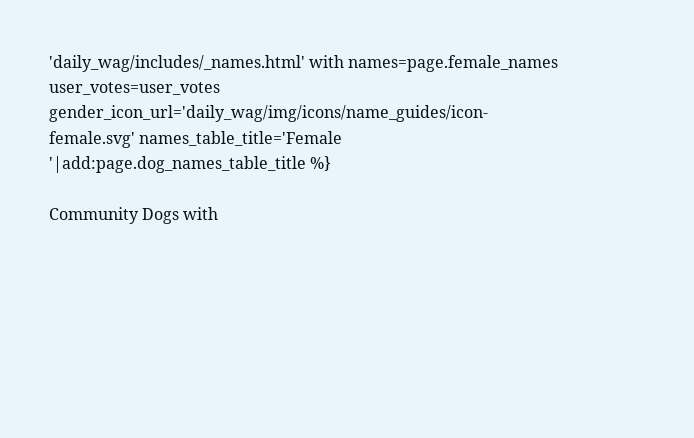'daily_wag/includes/_names.html' with names=page.female_names user_votes=user_votes gender_icon_url='daily_wag/img/icons/name_guides/icon-female.svg' names_table_title='Female '|add:page.dog_names_table_title %}

Community Dogs with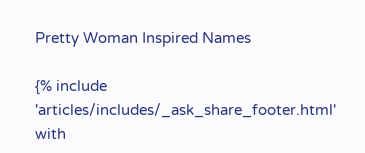Pretty Woman Inspired Names

{% include 'articles/includes/_ask_share_footer.html' with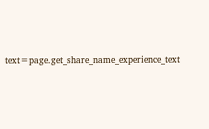text=page.get_share_name_experience_text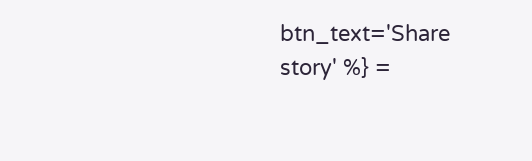btn_text='Share story' %} =